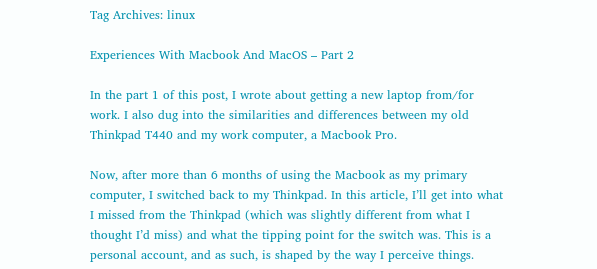Tag Archives: linux

Experiences With Macbook And MacOS – Part 2

In the part 1 of this post, I wrote about getting a new laptop from/for work. I also dug into the similarities and differences between my old Thinkpad T440 and my work computer, a Macbook Pro.

Now, after more than 6 months of using the Macbook as my primary computer, I switched back to my Thinkpad. In this article, I’ll get into what I missed from the Thinkpad (which was slightly different from what I thought I’d miss) and what the tipping point for the switch was. This is a personal account, and as such, is shaped by the way I perceive things.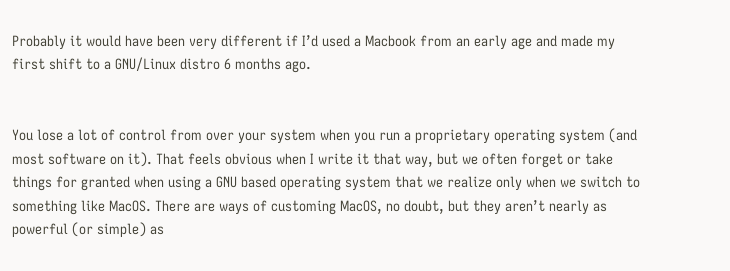Probably it would have been very different if I’d used a Macbook from an early age and made my first shift to a GNU/Linux distro 6 months ago.


You lose a lot of control from over your system when you run a proprietary operating system (and most software on it). That feels obvious when I write it that way, but we often forget or take things for granted when using a GNU based operating system that we realize only when we switch to something like MacOS. There are ways of customing MacOS, no doubt, but they aren’t nearly as powerful (or simple) as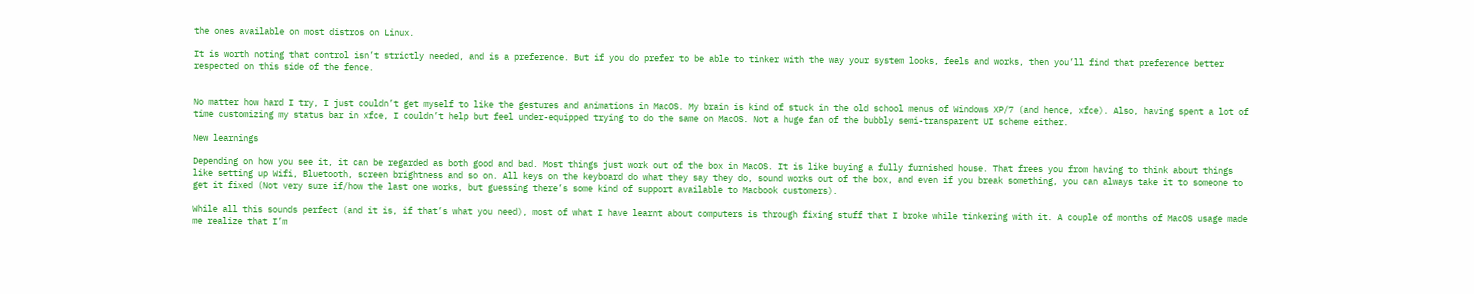the ones available on most distros on Linux.

It is worth noting that control isn’t strictly needed, and is a preference. But if you do prefer to be able to tinker with the way your system looks, feels and works, then you’ll find that preference better respected on this side of the fence.


No matter how hard I try, I just couldn’t get myself to like the gestures and animations in MacOS. My brain is kind of stuck in the old school menus of Windows XP/7 (and hence, xfce). Also, having spent a lot of time customizing my status bar in xfce, I couldn’t help but feel under-equipped trying to do the same on MacOS. Not a huge fan of the bubbly semi-transparent UI scheme either.

New learnings

Depending on how you see it, it can be regarded as both good and bad. Most things just work out of the box in MacOS. It is like buying a fully furnished house. That frees you from having to think about things like setting up Wifi, Bluetooth, screen brightness and so on. All keys on the keyboard do what they say they do, sound works out of the box, and even if you break something, you can always take it to someone to get it fixed (Not very sure if/how the last one works, but guessing there’s some kind of support available to Macbook customers).

While all this sounds perfect (and it is, if that’s what you need), most of what I have learnt about computers is through fixing stuff that I broke while tinkering with it. A couple of months of MacOS usage made me realize that I’m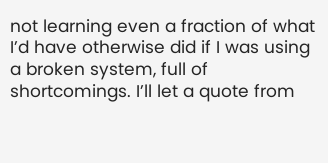not learning even a fraction of what I’d have otherwise did if I was using a broken system, full of shortcomings. I’ll let a quote from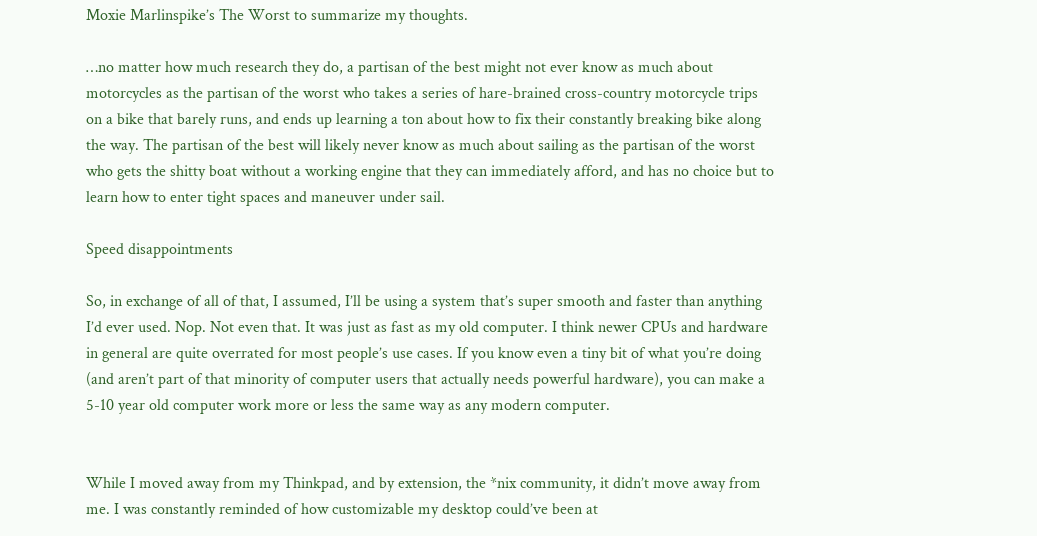Moxie Marlinspike’s The Worst to summarize my thoughts.

…no matter how much research they do, a partisan of the best might not ever know as much about motorcycles as the partisan of the worst who takes a series of hare-brained cross-country motorcycle trips on a bike that barely runs, and ends up learning a ton about how to fix their constantly breaking bike along the way. The partisan of the best will likely never know as much about sailing as the partisan of the worst who gets the shitty boat without a working engine that they can immediately afford, and has no choice but to learn how to enter tight spaces and maneuver under sail.

Speed disappointments

So, in exchange of all of that, I assumed, I’ll be using a system that’s super smooth and faster than anything I’d ever used. Nop. Not even that. It was just as fast as my old computer. I think newer CPUs and hardware in general are quite overrated for most people’s use cases. If you know even a tiny bit of what you’re doing (and aren’t part of that minority of computer users that actually needs powerful hardware), you can make a 5-10 year old computer work more or less the same way as any modern computer.


While I moved away from my Thinkpad, and by extension, the *nix community, it didn’t move away from me. I was constantly reminded of how customizable my desktop could’ve been at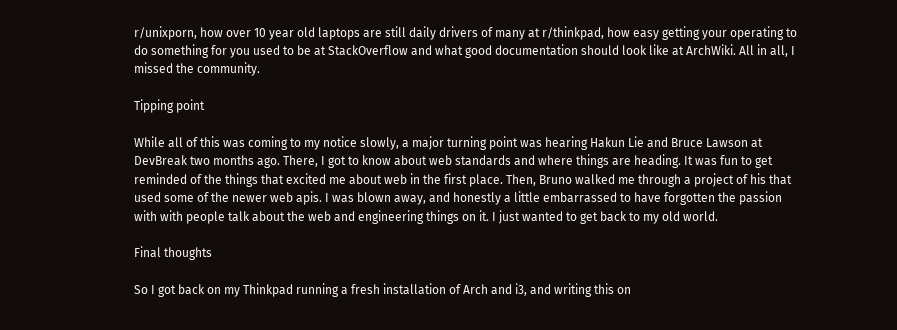r/unixporn, how over 10 year old laptops are still daily drivers of many at r/thinkpad, how easy getting your operating to do something for you used to be at StackOverflow and what good documentation should look like at ArchWiki. All in all, I missed the community.

Tipping point

While all of this was coming to my notice slowly, a major turning point was hearing Hakun Lie and Bruce Lawson at DevBreak two months ago. There, I got to know about web standards and where things are heading. It was fun to get reminded of the things that excited me about web in the first place. Then, Bruno walked me through a project of his that used some of the newer web apis. I was blown away, and honestly a little embarrassed to have forgotten the passion with with people talk about the web and engineering things on it. I just wanted to get back to my old world.

Final thoughts

So I got back on my Thinkpad running a fresh installation of Arch and i3, and writing this on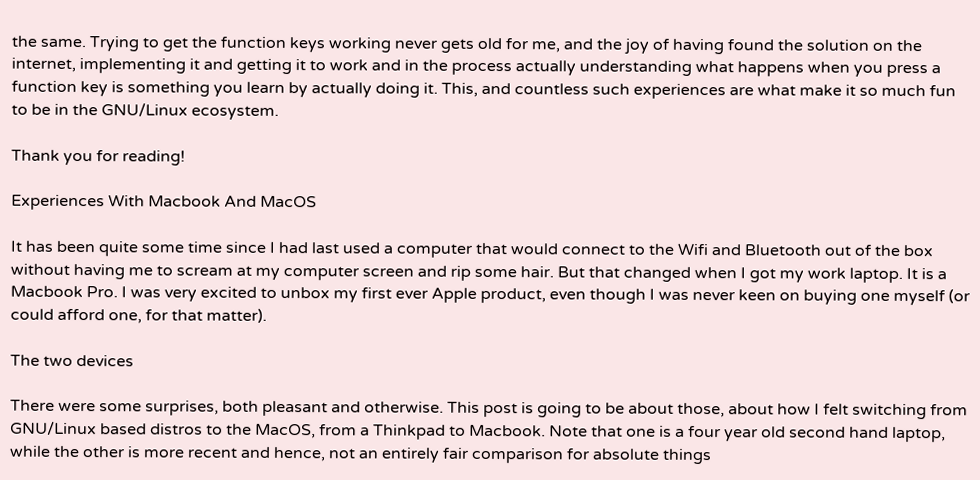the same. Trying to get the function keys working never gets old for me, and the joy of having found the solution on the internet, implementing it and getting it to work and in the process actually understanding what happens when you press a function key is something you learn by actually doing it. This, and countless such experiences are what make it so much fun to be in the GNU/Linux ecosystem.

Thank you for reading!

Experiences With Macbook And MacOS

It has been quite some time since I had last used a computer that would connect to the Wifi and Bluetooth out of the box without having me to scream at my computer screen and rip some hair. But that changed when I got my work laptop. It is a Macbook Pro. I was very excited to unbox my first ever Apple product, even though I was never keen on buying one myself (or could afford one, for that matter).

The two devices

There were some surprises, both pleasant and otherwise. This post is going to be about those, about how I felt switching from GNU/Linux based distros to the MacOS, from a Thinkpad to Macbook. Note that one is a four year old second hand laptop, while the other is more recent and hence, not an entirely fair comparison for absolute things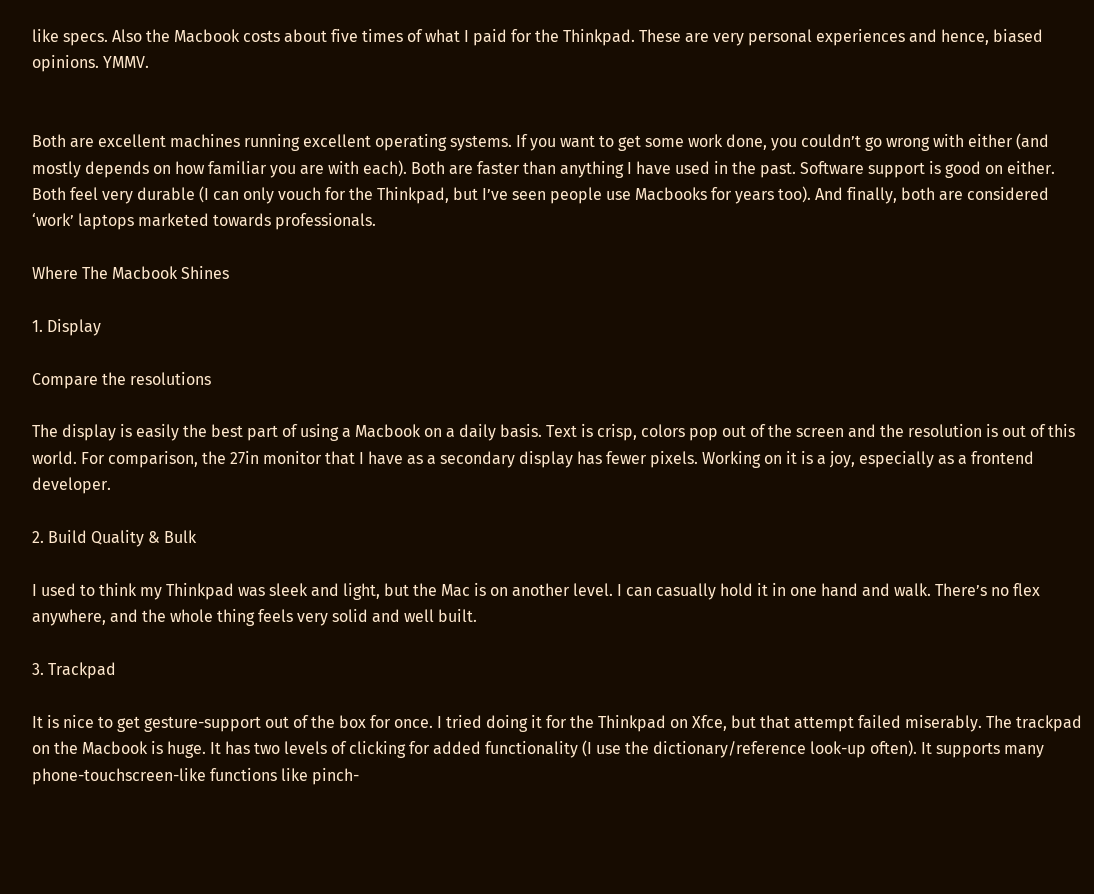like specs. Also the Macbook costs about five times of what I paid for the Thinkpad. These are very personal experiences and hence, biased opinions. YMMV.


Both are excellent machines running excellent operating systems. If you want to get some work done, you couldn’t go wrong with either (and mostly depends on how familiar you are with each). Both are faster than anything I have used in the past. Software support is good on either. Both feel very durable (I can only vouch for the Thinkpad, but I’ve seen people use Macbooks for years too). And finally, both are considered ‘work’ laptops marketed towards professionals.

Where The Macbook Shines

1. Display

Compare the resolutions

The display is easily the best part of using a Macbook on a daily basis. Text is crisp, colors pop out of the screen and the resolution is out of this world. For comparison, the 27in monitor that I have as a secondary display has fewer pixels. Working on it is a joy, especially as a frontend developer.

2. Build Quality & Bulk

I used to think my Thinkpad was sleek and light, but the Mac is on another level. I can casually hold it in one hand and walk. There’s no flex anywhere, and the whole thing feels very solid and well built.

3. Trackpad

It is nice to get gesture-support out of the box for once. I tried doing it for the Thinkpad on Xfce, but that attempt failed miserably. The trackpad on the Macbook is huge. It has two levels of clicking for added functionality (I use the dictionary/reference look-up often). It supports many phone-touchscreen-like functions like pinch-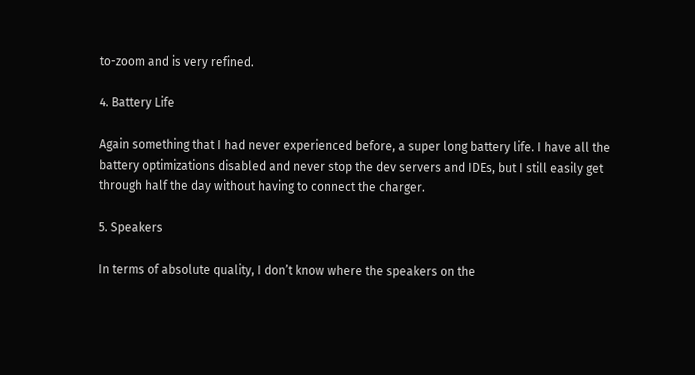to-zoom and is very refined.

4. Battery Life

Again something that I had never experienced before, a super long battery life. I have all the battery optimizations disabled and never stop the dev servers and IDEs, but I still easily get through half the day without having to connect the charger.

5. Speakers

In terms of absolute quality, I don’t know where the speakers on the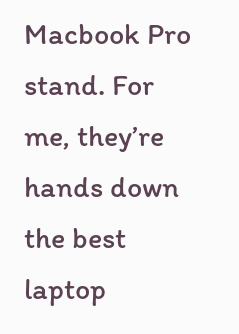Macbook Pro stand. For me, they’re hands down the best laptop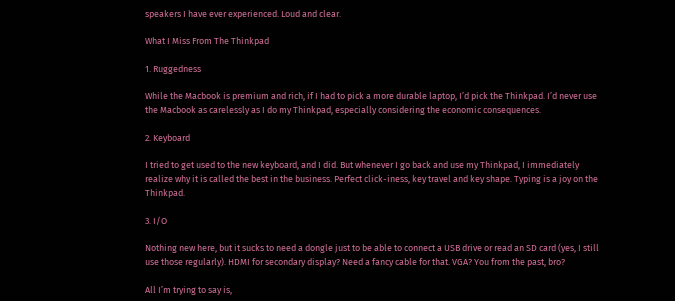speakers I have ever experienced. Loud and clear.

What I Miss From The Thinkpad

1. Ruggedness

While the Macbook is premium and rich, if I had to pick a more durable laptop, I’d pick the Thinkpad. I’d never use the Macbook as carelessly as I do my Thinkpad, especially considering the economic consequences.

2. Keyboard

I tried to get used to the new keyboard, and I did. But whenever I go back and use my Thinkpad, I immediately realize why it is called the best in the business. Perfect click-iness, key travel and key shape. Typing is a joy on the Thinkpad.

3. I/O

Nothing new here, but it sucks to need a dongle just to be able to connect a USB drive or read an SD card (yes, I still use those regularly). HDMI for secondary display? Need a fancy cable for that. VGA? You from the past, bro?

All I’m trying to say is,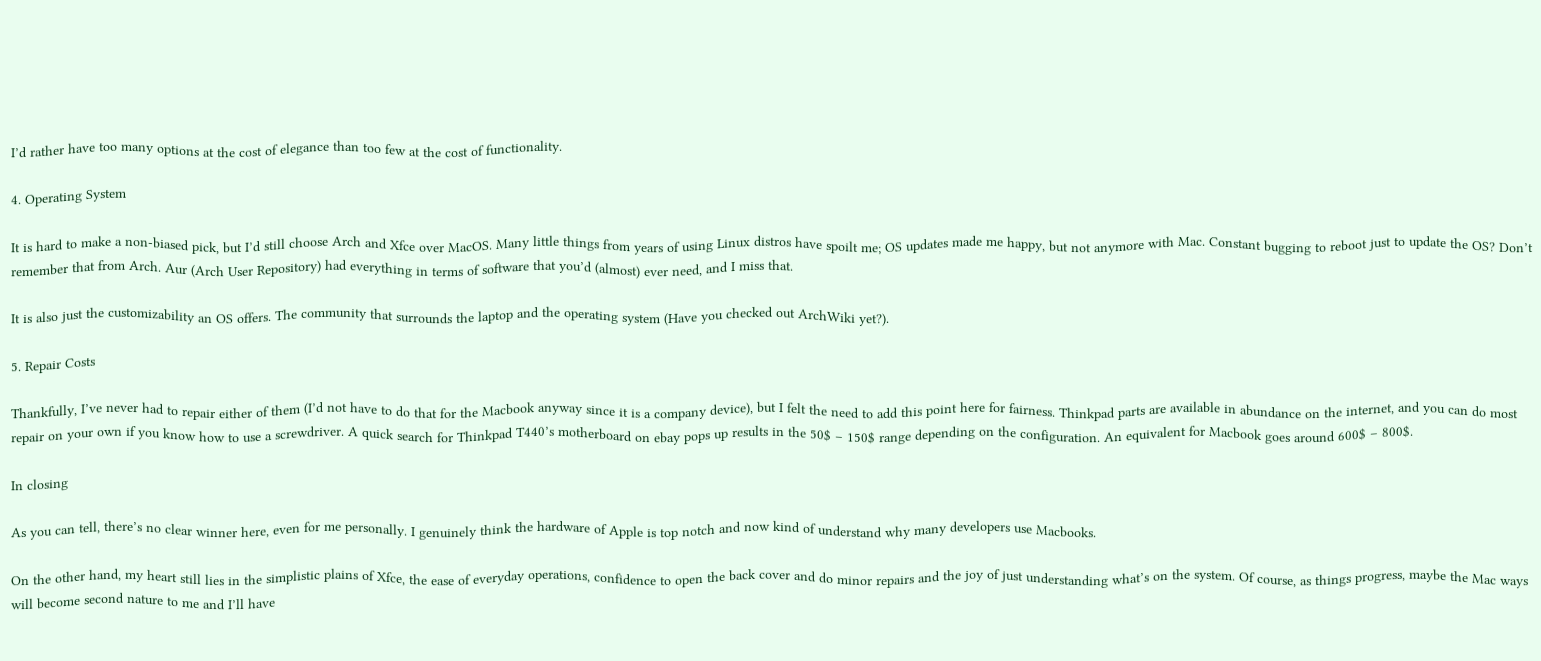I’d rather have too many options at the cost of elegance than too few at the cost of functionality.

4. Operating System

It is hard to make a non-biased pick, but I’d still choose Arch and Xfce over MacOS. Many little things from years of using Linux distros have spoilt me; OS updates made me happy, but not anymore with Mac. Constant bugging to reboot just to update the OS? Don’t remember that from Arch. Aur (Arch User Repository) had everything in terms of software that you’d (almost) ever need, and I miss that.

It is also just the customizability an OS offers. The community that surrounds the laptop and the operating system (Have you checked out ArchWiki yet?).

5. Repair Costs

Thankfully, I’ve never had to repair either of them (I’d not have to do that for the Macbook anyway since it is a company device), but I felt the need to add this point here for fairness. Thinkpad parts are available in abundance on the internet, and you can do most repair on your own if you know how to use a screwdriver. A quick search for Thinkpad T440’s motherboard on ebay pops up results in the 50$ – 150$ range depending on the configuration. An equivalent for Macbook goes around 600$ – 800$.

In closing

As you can tell, there’s no clear winner here, even for me personally. I genuinely think the hardware of Apple is top notch and now kind of understand why many developers use Macbooks.

On the other hand, my heart still lies in the simplistic plains of Xfce, the ease of everyday operations, confidence to open the back cover and do minor repairs and the joy of just understanding what’s on the system. Of course, as things progress, maybe the Mac ways will become second nature to me and I’ll have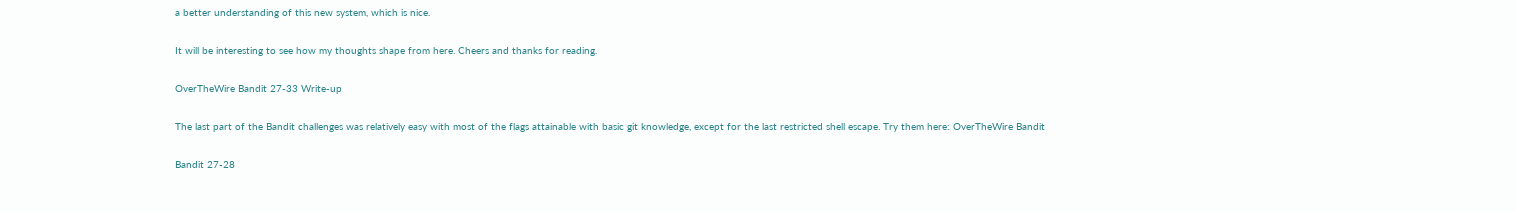a better understanding of this new system, which is nice.

It will be interesting to see how my thoughts shape from here. Cheers and thanks for reading.

OverTheWire Bandit 27-33 Write-up

The last part of the Bandit challenges was relatively easy with most of the flags attainable with basic git knowledge, except for the last restricted shell escape. Try them here: OverTheWire Bandit

Bandit 27-28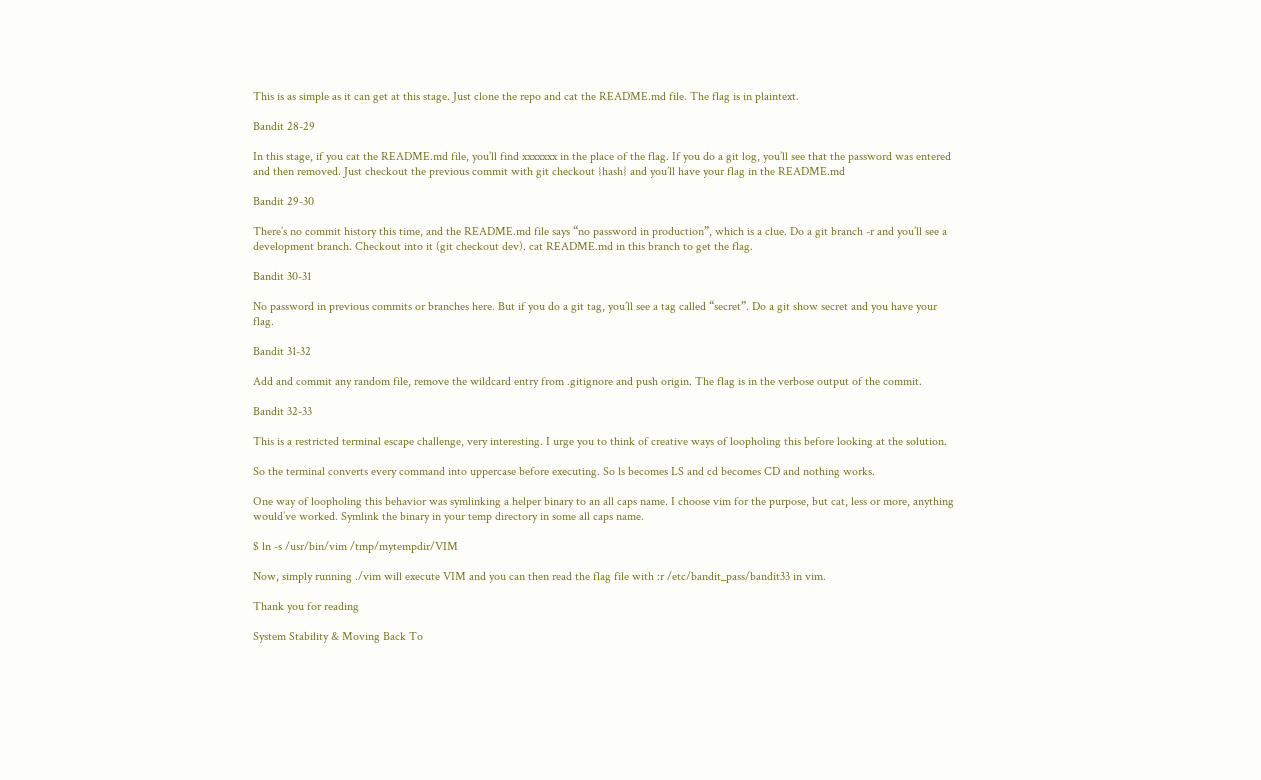This is as simple as it can get at this stage. Just clone the repo and cat the README.md file. The flag is in plaintext.

Bandit 28-29

In this stage, if you cat the README.md file, you’ll find xxxxxxx in the place of the flag. If you do a git log, you’ll see that the password was entered and then removed. Just checkout the previous commit with git checkout {hash} and you’ll have your flag in the README.md

Bandit 29-30

There’s no commit history this time, and the README.md file says “no password in production”, which is a clue. Do a git branch -r and you’ll see a development branch. Checkout into it (git checkout dev). cat README.md in this branch to get the flag.

Bandit 30-31

No password in previous commits or branches here. But if you do a git tag, you’ll see a tag called “secret”. Do a git show secret and you have your flag.

Bandit 31-32

Add and commit any random file, remove the wildcard entry from .gitignore and push origin. The flag is in the verbose output of the commit.

Bandit 32-33

This is a restricted terminal escape challenge, very interesting. I urge you to think of creative ways of loopholing this before looking at the solution.

So the terminal converts every command into uppercase before executing. So ls becomes LS and cd becomes CD and nothing works.

One way of loopholing this behavior was symlinking a helper binary to an all caps name. I choose vim for the purpose, but cat, less or more, anything would’ve worked. Symlink the binary in your temp directory in some all caps name.

$ ln -s /usr/bin/vim /tmp/mytempdir/VIM

Now, simply running ./vim will execute VIM and you can then read the flag file with :r /etc/bandit_pass/bandit33 in vim.

Thank you for reading

System Stability & Moving Back To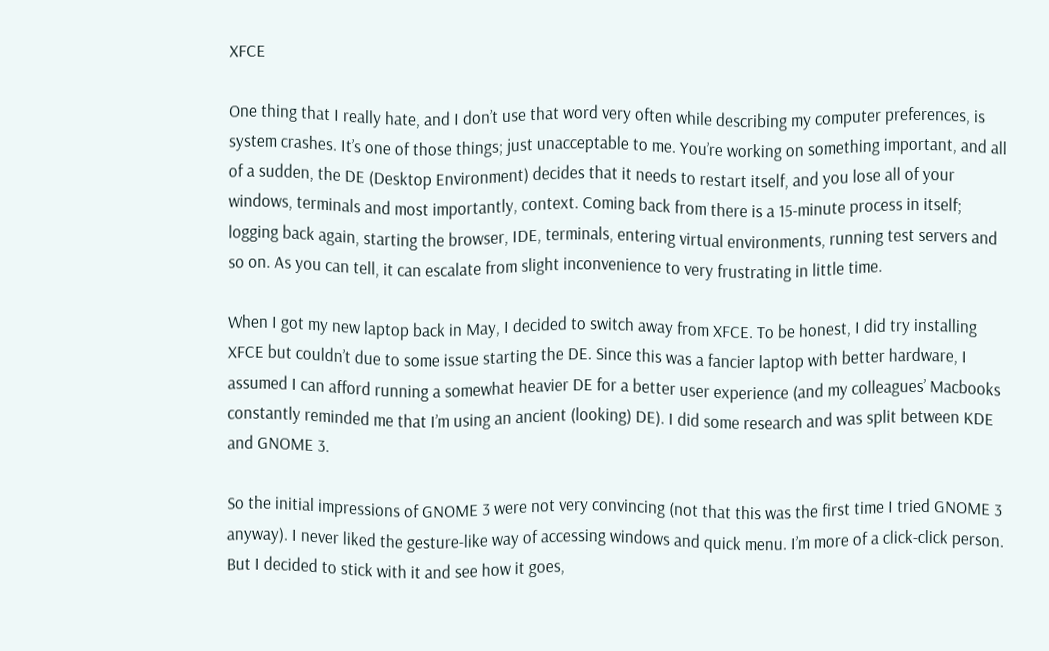XFCE

One thing that I really hate, and I don’t use that word very often while describing my computer preferences, is system crashes. It’s one of those things; just unacceptable to me. You’re working on something important, and all of a sudden, the DE (Desktop Environment) decides that it needs to restart itself, and you lose all of your windows, terminals and most importantly, context. Coming back from there is a 15-minute process in itself; logging back again, starting the browser, IDE, terminals, entering virtual environments, running test servers and so on. As you can tell, it can escalate from slight inconvenience to very frustrating in little time.

When I got my new laptop back in May, I decided to switch away from XFCE. To be honest, I did try installing XFCE but couldn’t due to some issue starting the DE. Since this was a fancier laptop with better hardware, I assumed I can afford running a somewhat heavier DE for a better user experience (and my colleagues’ Macbooks constantly reminded me that I’m using an ancient (looking) DE). I did some research and was split between KDE and GNOME 3.

So the initial impressions of GNOME 3 were not very convincing (not that this was the first time I tried GNOME 3 anyway). I never liked the gesture-like way of accessing windows and quick menu. I’m more of a click-click person. But I decided to stick with it and see how it goes,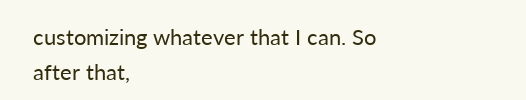customizing whatever that I can. So after that,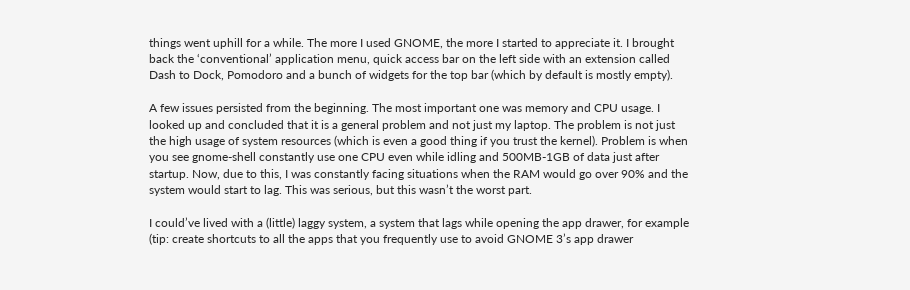things went uphill for a while. The more I used GNOME, the more I started to appreciate it. I brought back the ‘conventional’ application menu, quick access bar on the left side with an extension called Dash to Dock, Pomodoro and a bunch of widgets for the top bar (which by default is mostly empty).

A few issues persisted from the beginning. The most important one was memory and CPU usage. I looked up and concluded that it is a general problem and not just my laptop. The problem is not just the high usage of system resources (which is even a good thing if you trust the kernel). Problem is when you see gnome-shell constantly use one CPU even while idling and 500MB-1GB of data just after startup. Now, due to this, I was constantly facing situations when the RAM would go over 90% and the system would start to lag. This was serious, but this wasn’t the worst part.

I could’ve lived with a (little) laggy system, a system that lags while opening the app drawer, for example (tip: create shortcuts to all the apps that you frequently use to avoid GNOME 3’s app drawer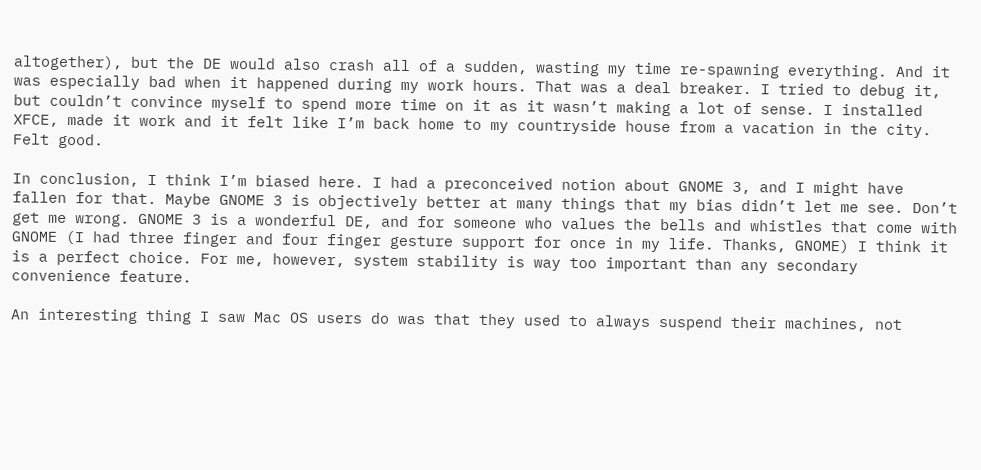altogether), but the DE would also crash all of a sudden, wasting my time re-spawning everything. And it was especially bad when it happened during my work hours. That was a deal breaker. I tried to debug it, but couldn’t convince myself to spend more time on it as it wasn’t making a lot of sense. I installed XFCE, made it work and it felt like I’m back home to my countryside house from a vacation in the city. Felt good.

In conclusion, I think I’m biased here. I had a preconceived notion about GNOME 3, and I might have fallen for that. Maybe GNOME 3 is objectively better at many things that my bias didn’t let me see. Don’t get me wrong. GNOME 3 is a wonderful DE, and for someone who values the bells and whistles that come with GNOME (I had three finger and four finger gesture support for once in my life. Thanks, GNOME) I think it is a perfect choice. For me, however, system stability is way too important than any secondary convenience feature.

An interesting thing I saw Mac OS users do was that they used to always suspend their machines, not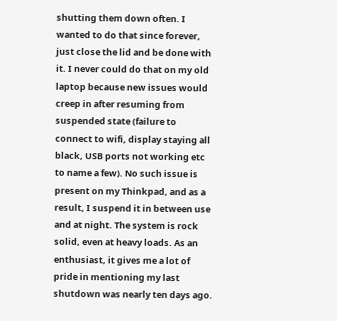shutting them down often. I wanted to do that since forever, just close the lid and be done with it. I never could do that on my old laptop because new issues would creep in after resuming from suspended state (failure to connect to wifi, display staying all black, USB ports not working etc to name a few). No such issue is present on my Thinkpad, and as a result, I suspend it in between use and at night. The system is rock solid, even at heavy loads. As an enthusiast, it gives me a lot of pride in mentioning my last shutdown was nearly ten days ago.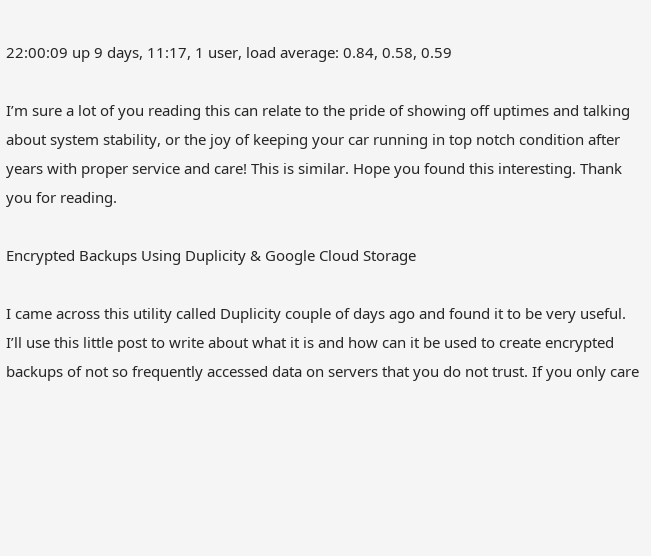22:00:09 up 9 days, 11:17, 1 user, load average: 0.84, 0.58, 0.59

I’m sure a lot of you reading this can relate to the pride of showing off uptimes and talking about system stability, or the joy of keeping your car running in top notch condition after years with proper service and care! This is similar. Hope you found this interesting. Thank you for reading.

Encrypted Backups Using Duplicity & Google Cloud Storage

I came across this utility called Duplicity couple of days ago and found it to be very useful. I’ll use this little post to write about what it is and how can it be used to create encrypted backups of not so frequently accessed data on servers that you do not trust. If you only care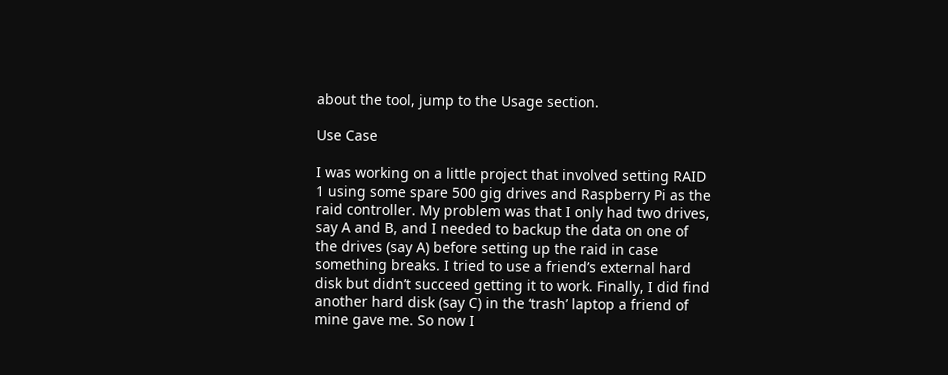about the tool, jump to the Usage section.

Use Case

I was working on a little project that involved setting RAID 1 using some spare 500 gig drives and Raspberry Pi as the raid controller. My problem was that I only had two drives, say A and B, and I needed to backup the data on one of the drives (say A) before setting up the raid in case something breaks. I tried to use a friend’s external hard disk but didn’t succeed getting it to work. Finally, I did find another hard disk (say C) in the ‘trash’ laptop a friend of mine gave me. So now I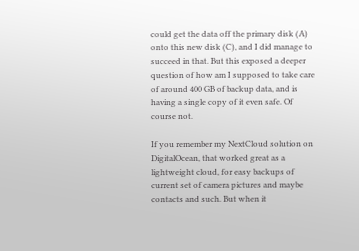could get the data off the primary disk (A) onto this new disk (C), and I did manage to succeed in that. But this exposed a deeper question of how am I supposed to take care of around 400 GB of backup data, and is having a single copy of it even safe. Of course not.

If you remember my NextCloud solution on DigitalOcean, that worked great as a lightweight cloud, for easy backups of current set of camera pictures and maybe contacts and such. But when it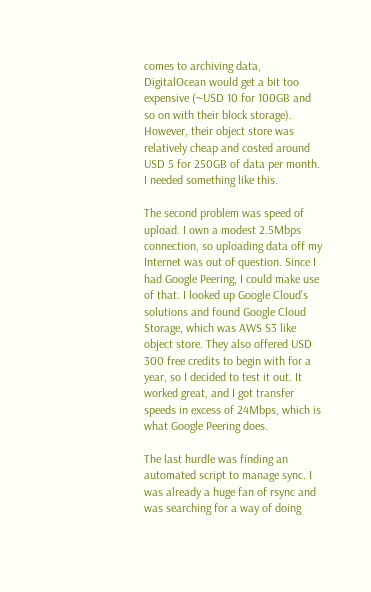comes to archiving data, DigitalOcean would get a bit too expensive (~USD 10 for 100GB and so on with their block storage). However, their object store was relatively cheap and costed around USD 5 for 250GB of data per month. I needed something like this.

The second problem was speed of upload. I own a modest 2.5Mbps connection, so uploading data off my Internet was out of question. Since I had Google Peering, I could make use of that. I looked up Google Cloud’s solutions and found Google Cloud Storage, which was AWS S3 like object store. They also offered USD 300 free credits to begin with for a year, so I decided to test it out. It worked great, and I got transfer speeds in excess of 24Mbps, which is what Google Peering does.

The last hurdle was finding an automated script to manage sync. I was already a huge fan of rsync and was searching for a way of doing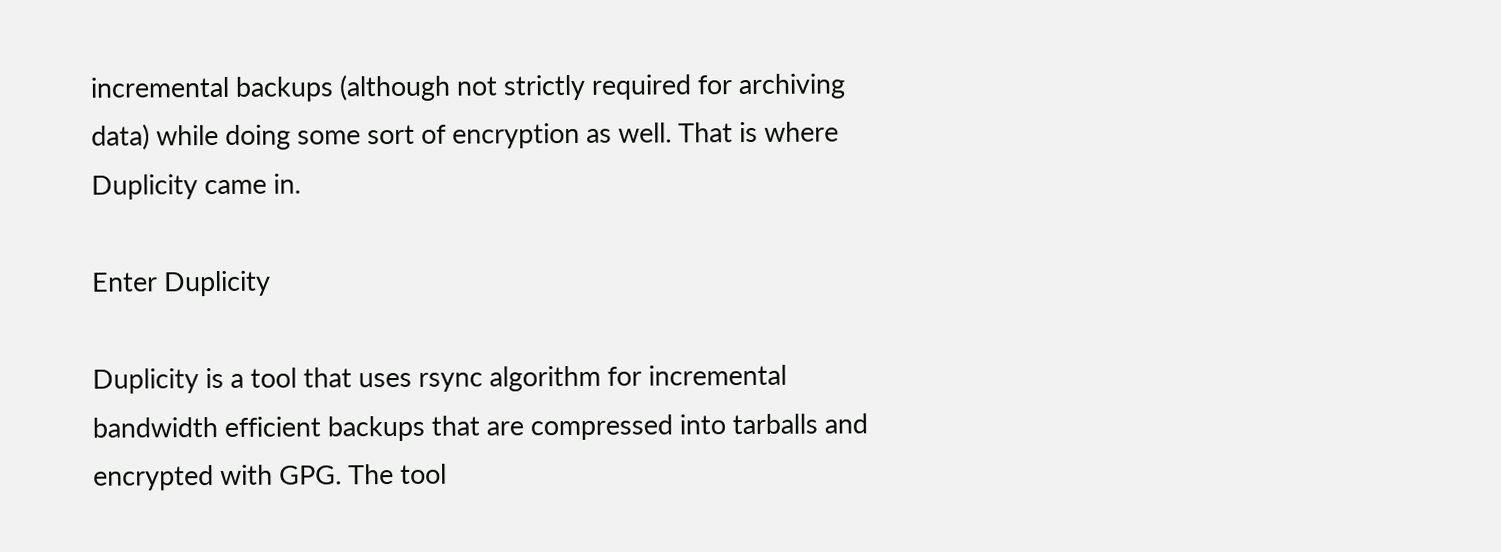incremental backups (although not strictly required for archiving data) while doing some sort of encryption as well. That is where Duplicity came in.

Enter Duplicity

Duplicity is a tool that uses rsync algorithm for incremental bandwidth efficient backups that are compressed into tarballs and encrypted with GPG. The tool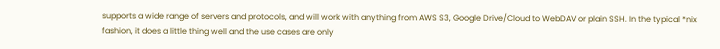supports a wide range of servers and protocols, and will work with anything from AWS S3, Google Drive/Cloud to WebDAV or plain SSH. In the typical *nix fashion, it does a little thing well and the use cases are only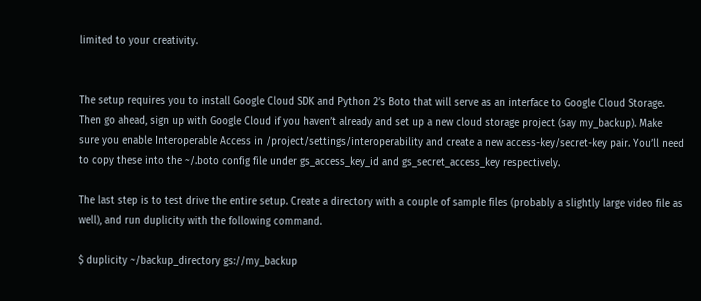limited to your creativity.


The setup requires you to install Google Cloud SDK and Python 2’s Boto that will serve as an interface to Google Cloud Storage. Then go ahead, sign up with Google Cloud if you haven’t already and set up a new cloud storage project (say my_backup). Make sure you enable Interoperable Access in /project/settings/interoperability and create a new access-key/secret-key pair. You’ll need to copy these into the ~/.boto config file under gs_access_key_id and gs_secret_access_key respectively.

The last step is to test drive the entire setup. Create a directory with a couple of sample files (probably a slightly large video file as well), and run duplicity with the following command.

$ duplicity ~/backup_directory gs://my_backup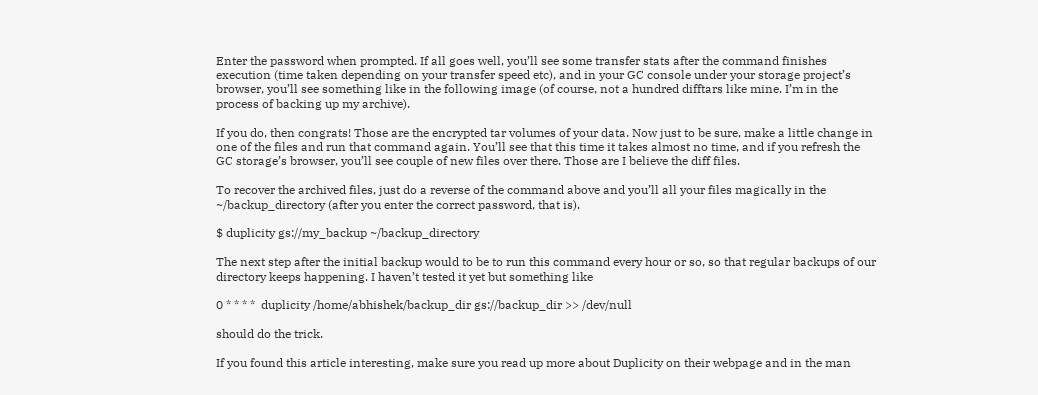Enter the password when prompted. If all goes well, you’ll see some transfer stats after the command finishes execution (time taken depending on your transfer speed etc), and in your GC console under your storage project’s browser, you’ll see something like in the following image (of course, not a hundred difftars like mine. I’m in the process of backing up my archive).

If you do, then congrats! Those are the encrypted tar volumes of your data. Now just to be sure, make a little change in one of the files and run that command again. You’ll see that this time it takes almost no time, and if you refresh the GC storage’s browser, you’ll see couple of new files over there. Those are I believe the diff files.

To recover the archived files, just do a reverse of the command above and you’ll all your files magically in the ~/backup_directory (after you enter the correct password, that is).

$ duplicity gs://my_backup ~/backup_directory

The next step after the initial backup would to be to run this command every hour or so, so that regular backups of our directory keeps happening. I haven’t tested it yet but something like

0 * * * *  duplicity /home/abhishek/backup_dir gs://backup_dir >> /dev/null

should do the trick.

If you found this article interesting, make sure you read up more about Duplicity on their webpage and in the man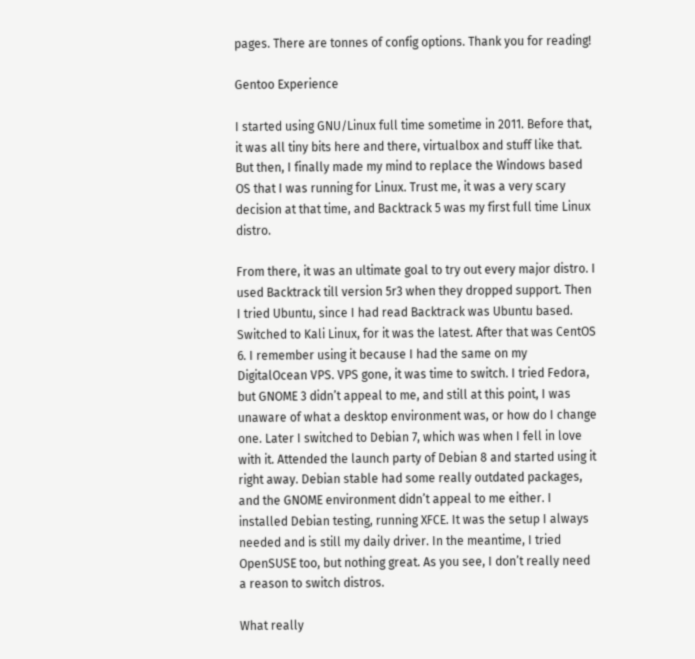pages. There are tonnes of config options. Thank you for reading!

Gentoo Experience

I started using GNU/Linux full time sometime in 2011. Before that, it was all tiny bits here and there, virtualbox and stuff like that. But then, I finally made my mind to replace the Windows based OS that I was running for Linux. Trust me, it was a very scary decision at that time, and Backtrack 5 was my first full time Linux distro.

From there, it was an ultimate goal to try out every major distro. I used Backtrack till version 5r3 when they dropped support. Then I tried Ubuntu, since I had read Backtrack was Ubuntu based. Switched to Kali Linux, for it was the latest. After that was CentOS 6. I remember using it because I had the same on my DigitalOcean VPS. VPS gone, it was time to switch. I tried Fedora, but GNOME 3 didn’t appeal to me, and still at this point, I was unaware of what a desktop environment was, or how do I change one. Later I switched to Debian 7, which was when I fell in love with it. Attended the launch party of Debian 8 and started using it right away. Debian stable had some really outdated packages, and the GNOME environment didn’t appeal to me either. I installed Debian testing, running XFCE. It was the setup I always needed and is still my daily driver. In the meantime, I tried OpenSUSE too, but nothing great. As you see, I don’t really need a reason to switch distros.

What really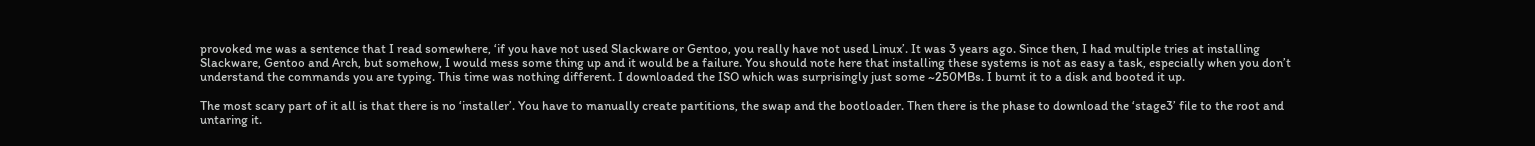provoked me was a sentence that I read somewhere, ‘if you have not used Slackware or Gentoo, you really have not used Linux’. It was 3 years ago. Since then, I had multiple tries at installing Slackware, Gentoo and Arch, but somehow, I would mess some thing up and it would be a failure. You should note here that installing these systems is not as easy a task, especially when you don’t understand the commands you are typing. This time was nothing different. I downloaded the ISO which was surprisingly just some ~250MBs. I burnt it to a disk and booted it up.

The most scary part of it all is that there is no ‘installer’. You have to manually create partitions, the swap and the bootloader. Then there is the phase to download the ‘stage3’ file to the root and untaring it.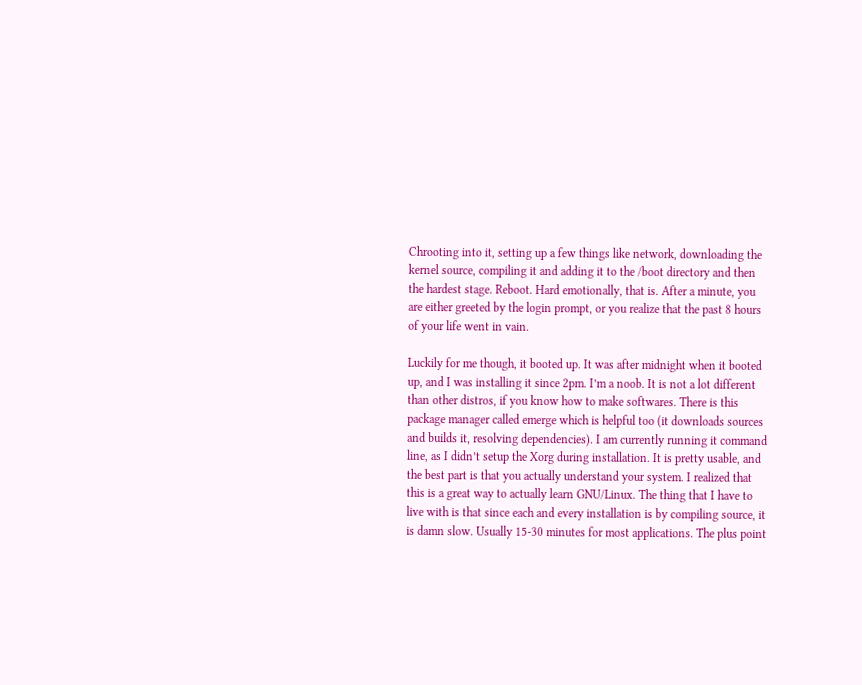Chrooting into it, setting up a few things like network, downloading the kernel source, compiling it and adding it to the /boot directory and then the hardest stage. Reboot. Hard emotionally, that is. After a minute, you are either greeted by the login prompt, or you realize that the past 8 hours of your life went in vain.

Luckily for me though, it booted up. It was after midnight when it booted up, and I was installing it since 2pm. I’m a noob. It is not a lot different than other distros, if you know how to make softwares. There is this package manager called emerge which is helpful too (it downloads sources and builds it, resolving dependencies). I am currently running it command line, as I didn’t setup the Xorg during installation. It is pretty usable, and the best part is that you actually understand your system. I realized that this is a great way to actually learn GNU/Linux. The thing that I have to live with is that since each and every installation is by compiling source, it is damn slow. Usually 15-30 minutes for most applications. The plus point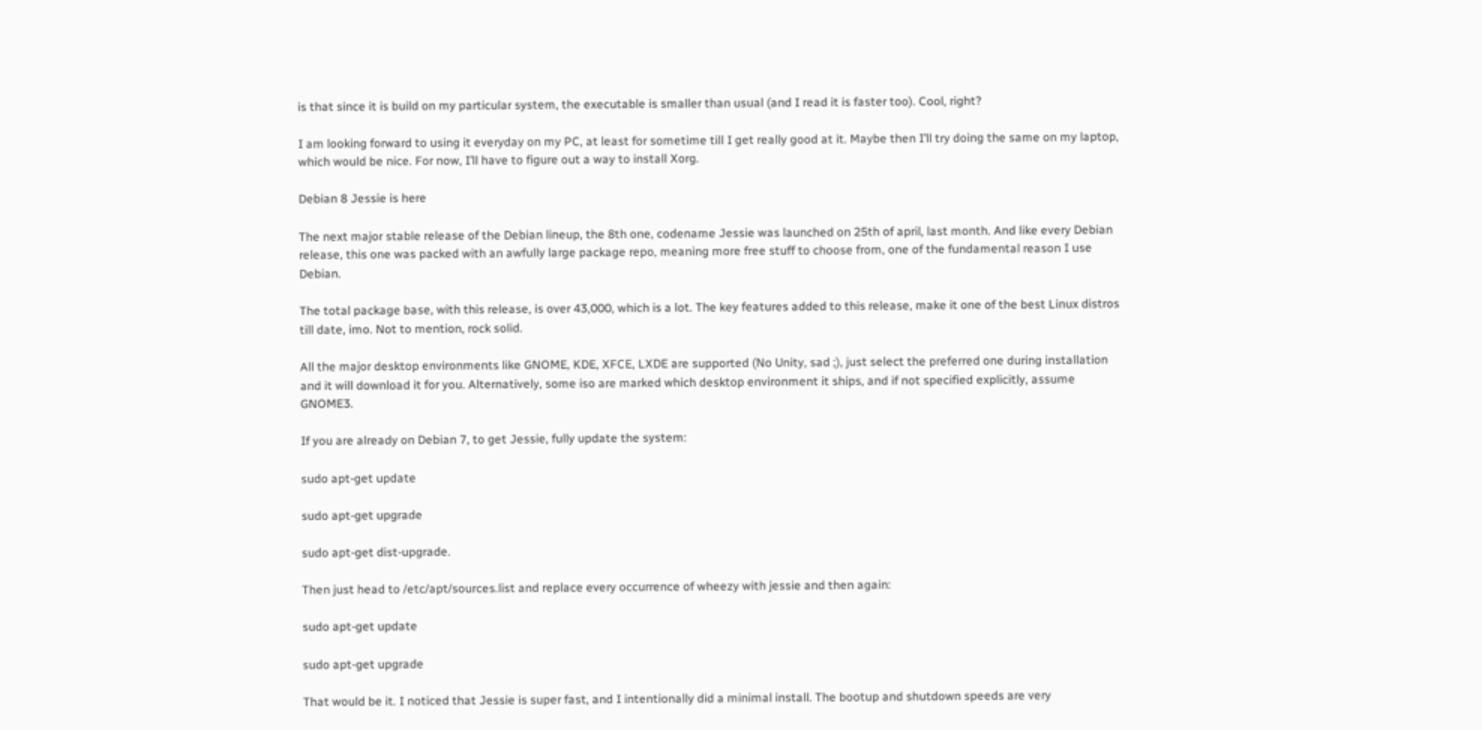is that since it is build on my particular system, the executable is smaller than usual (and I read it is faster too). Cool, right?

I am looking forward to using it everyday on my PC, at least for sometime till I get really good at it. Maybe then I’ll try doing the same on my laptop, which would be nice. For now, I’ll have to figure out a way to install Xorg.

Debian 8 Jessie is here

The next major stable release of the Debian lineup, the 8th one, codename Jessie was launched on 25th of april, last month. And like every Debian release, this one was packed with an awfully large package repo, meaning more free stuff to choose from, one of the fundamental reason I use Debian.

The total package base, with this release, is over 43,000, which is a lot. The key features added to this release, make it one of the best Linux distros till date, imo. Not to mention, rock solid.

All the major desktop environments like GNOME, KDE, XFCE, LXDE are supported (No Unity, sad ;), just select the preferred one during installation and it will download it for you. Alternatively, some iso are marked which desktop environment it ships, and if not specified explicitly, assume GNOME3.

If you are already on Debian 7, to get Jessie, fully update the system:

sudo apt-get update

sudo apt-get upgrade

sudo apt-get dist-upgrade.

Then just head to /etc/apt/sources.list and replace every occurrence of wheezy with jessie and then again:

sudo apt-get update

sudo apt-get upgrade

That would be it. I noticed that Jessie is super fast, and I intentionally did a minimal install. The bootup and shutdown speeds are very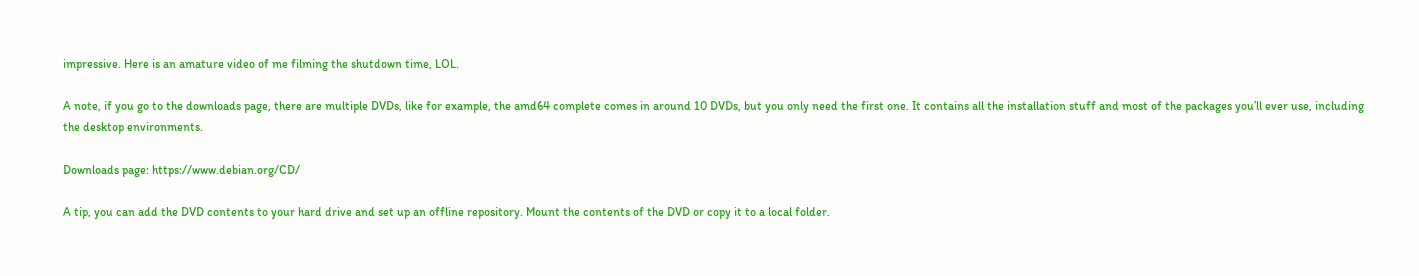impressive. Here is an amature video of me filming the shutdown time, LOL.

A note, if you go to the downloads page, there are multiple DVDs, like for example, the amd64 complete comes in around 10 DVDs, but you only need the first one. It contains all the installation stuff and most of the packages you’ll ever use, including the desktop environments.

Downloads page: https://www.debian.org/CD/

A tip, you can add the DVD contents to your hard drive and set up an offline repository. Mount the contents of the DVD or copy it to a local folder.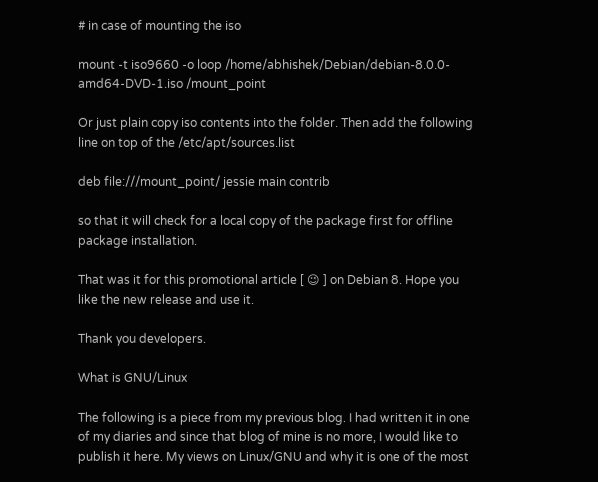# in case of mounting the iso

mount -t iso9660 -o loop /home/abhishek/Debian/debian-8.0.0-amd64-DVD-1.iso /mount_point

Or just plain copy iso contents into the folder. Then add the following line on top of the /etc/apt/sources.list

deb file:///mount_point/ jessie main contrib

so that it will check for a local copy of the package first for offline package installation.

That was it for this promotional article [ 😉 ] on Debian 8. Hope you like the new release and use it.

Thank you developers.

What is GNU/Linux

The following is a piece from my previous blog. I had written it in one of my diaries and since that blog of mine is no more, I would like to publish it here. My views on Linux/GNU and why it is one of the most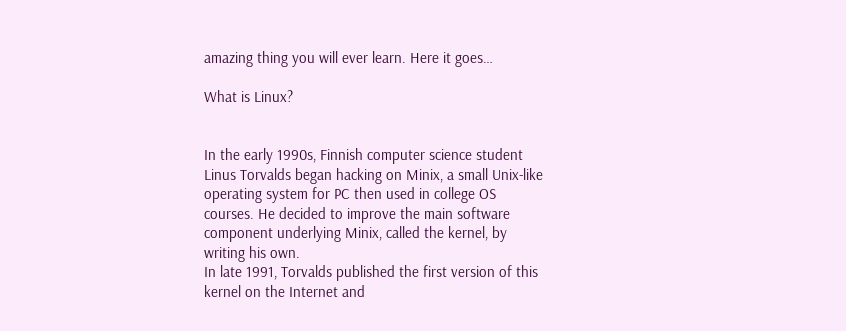amazing thing you will ever learn. Here it goes…

What is Linux?


In the early 1990s, Finnish computer science student Linus Torvalds began hacking on Minix, a small Unix-like operating system for PC then used in college OS courses. He decided to improve the main software component underlying Minix, called the kernel, by writing his own.
In late 1991, Torvalds published the first version of this kernel on the Internet and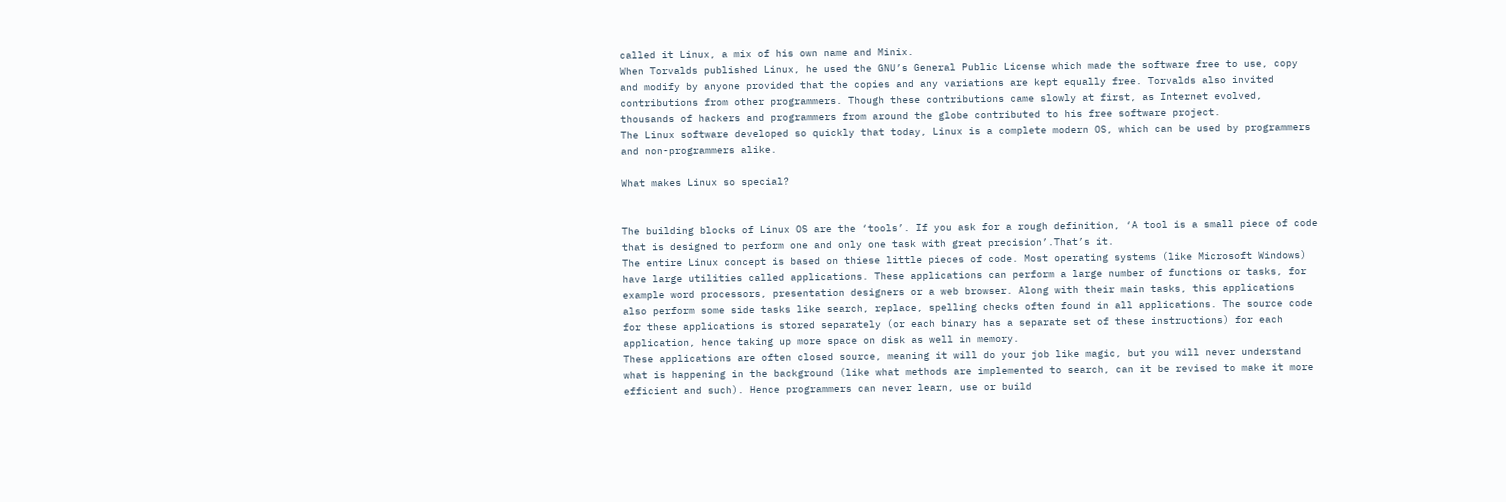called it Linux, a mix of his own name and Minix.
When Torvalds published Linux, he used the GNU’s General Public License which made the software free to use, copy and modify by anyone provided that the copies and any variations are kept equally free. Torvalds also invited contributions from other programmers. Though these contributions came slowly at first, as Internet evolved, thousands of hackers and programmers from around the globe contributed to his free software project.
The Linux software developed so quickly that today, Linux is a complete modern OS, which can be used by programmers and non-programmers alike.

What makes Linux so special?


The building blocks of Linux OS are the ‘tools’. If you ask for a rough definition, ‘A tool is a small piece of code that is designed to perform one and only one task with great precision’.That’s it.
The entire Linux concept is based on thiese little pieces of code. Most operating systems (like Microsoft Windows) have large utilities called applications. These applications can perform a large number of functions or tasks, for example word processors, presentation designers or a web browser. Along with their main tasks, this applications also perform some side tasks like search, replace, spelling checks often found in all applications. The source code for these applications is stored separately (or each binary has a separate set of these instructions) for each application, hence taking up more space on disk as well in memory.
These applications are often closed source, meaning it will do your job like magic, but you will never understand what is happening in the background (like what methods are implemented to search, can it be revised to make it more efficient and such). Hence programmers can never learn, use or build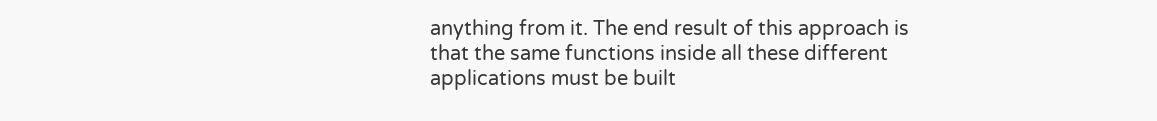anything from it. The end result of this approach is that the same functions inside all these different applications must be built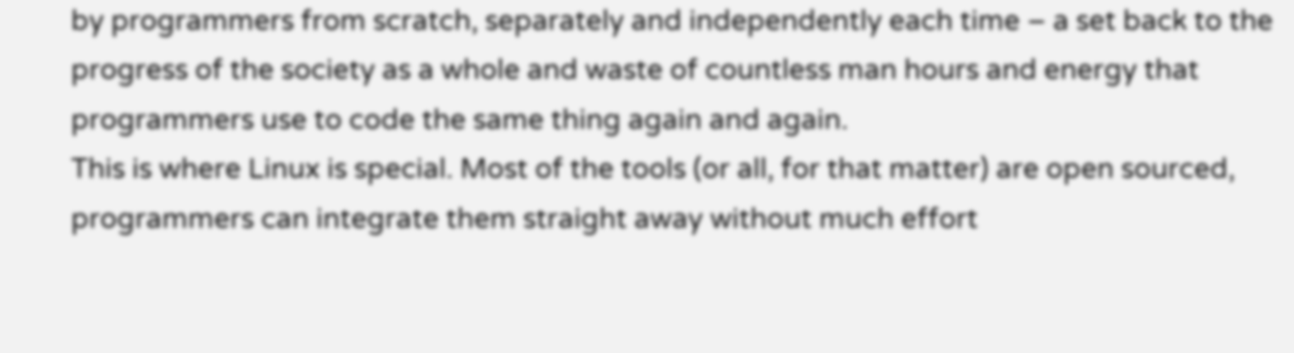by programmers from scratch, separately and independently each time – a set back to the progress of the society as a whole and waste of countless man hours and energy that programmers use to code the same thing again and again.
This is where Linux is special. Most of the tools (or all, for that matter) are open sourced, programmers can integrate them straight away without much effort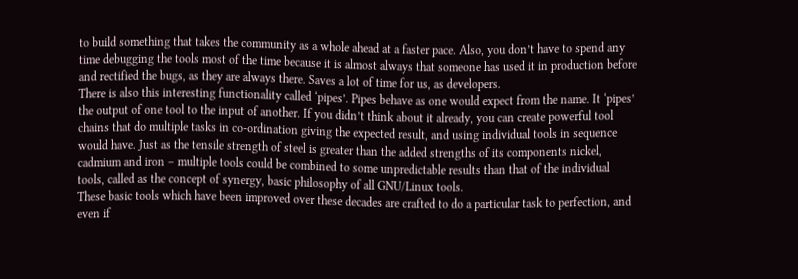to build something that takes the community as a whole ahead at a faster pace. Also, you don’t have to spend any time debugging the tools most of the time because it is almost always that someone has used it in production before and rectified the bugs, as they are always there. Saves a lot of time for us, as developers.
There is also this interesting functionality called ‘pipes’. Pipes behave as one would expect from the name. It ‘pipes’ the output of one tool to the input of another. If you didn’t think about it already, you can create powerful tool chains that do multiple tasks in co-ordination giving the expected result, and using individual tools in sequence would have. Just as the tensile strength of steel is greater than the added strengths of its components nickel, cadmium and iron – multiple tools could be combined to some unpredictable results than that of the individual tools, called as the concept of synergy, basic philosophy of all GNU/Linux tools.
These basic tools which have been improved over these decades are crafted to do a particular task to perfection, and even if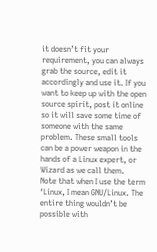it doesn’t fit your requirement, you can always grab the source, edit it accordingly and use it. If you want to keep up with the open source spirit, post it online so it will save some time of someone with the same problem. These small tools can be a power weapon in the hands of a Linux expert, or Wizard as we call them.
Note that when I use the term ‘Linux, I mean GNU/Linux. The entire thing wouldn’t be possible with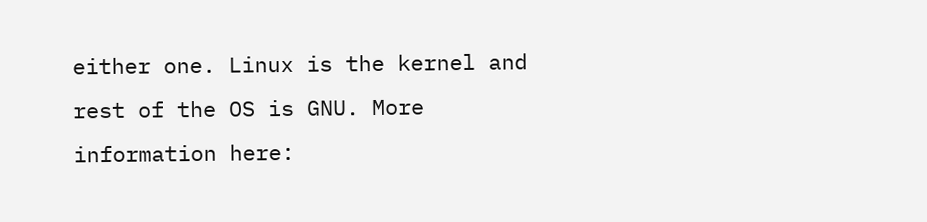either one. Linux is the kernel and rest of the OS is GNU. More information here: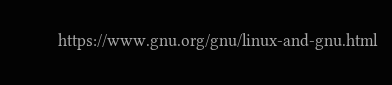https://www.gnu.org/gnu/linux-and-gnu.html